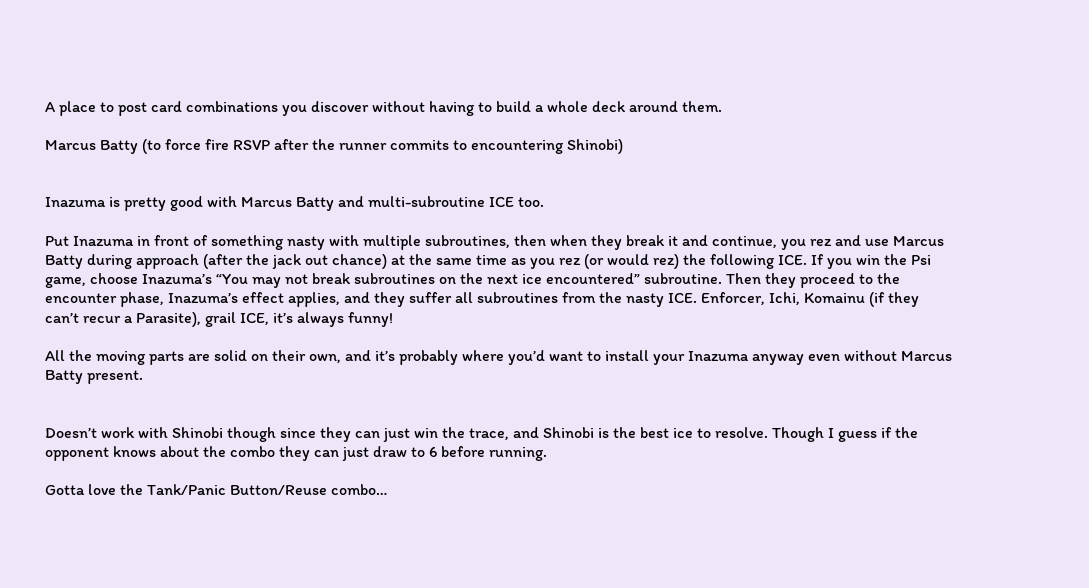A place to post card combinations you discover without having to build a whole deck around them.

Marcus Batty (to force fire RSVP after the runner commits to encountering Shinobi)


Inazuma is pretty good with Marcus Batty and multi-subroutine ICE too.

Put Inazuma in front of something nasty with multiple subroutines, then when they break it and continue, you rez and use Marcus Batty during approach (after the jack out chance) at the same time as you rez (or would rez) the following ICE. If you win the Psi game, choose Inazuma’s “You may not break subroutines on the next ice encountered” subroutine. Then they proceed to the encounter phase, Inazuma’s effect applies, and they suffer all subroutines from the nasty ICE. Enforcer, Ichi, Komainu (if they can’t recur a Parasite), grail ICE, it’s always funny!

All the moving parts are solid on their own, and it’s probably where you’d want to install your Inazuma anyway even without Marcus Batty present.


Doesn’t work with Shinobi though since they can just win the trace, and Shinobi is the best ice to resolve. Though I guess if the opponent knows about the combo they can just draw to 6 before running.

Gotta love the Tank/Panic Button/Reuse combo…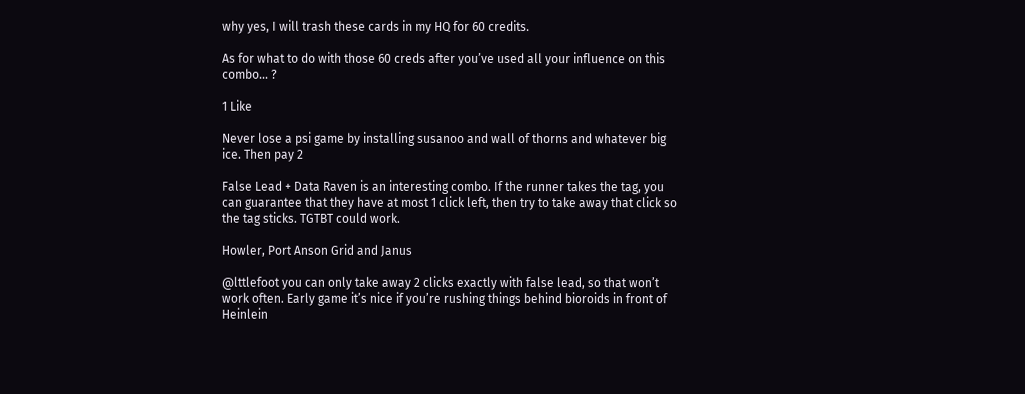why yes, I will trash these cards in my HQ for 60 credits.

As for what to do with those 60 creds after you’ve used all your influence on this combo… ?

1 Like

Never lose a psi game by installing susanoo and wall of thorns and whatever big ice. Then pay 2

False Lead + Data Raven is an interesting combo. If the runner takes the tag, you can guarantee that they have at most 1 click left, then try to take away that click so the tag sticks. TGTBT could work.

Howler, Port Anson Grid and Janus

@lttlefoot you can only take away 2 clicks exactly with false lead, so that won’t work often. Early game it’s nice if you’re rushing things behind bioroids in front of Heinlein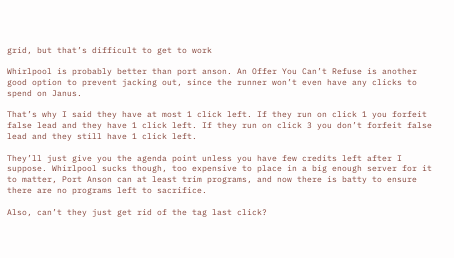grid, but that’s difficult to get to work

Whirlpool is probably better than port anson. An Offer You Can’t Refuse is another good option to prevent jacking out, since the runner won’t even have any clicks to spend on Janus.

That’s why I said they have at most 1 click left. If they run on click 1 you forfeit false lead and they have 1 click left. If they run on click 3 you don’t forfeit false lead and they still have 1 click left.

They’ll just give you the agenda point unless you have few credits left after I suppose. Whirlpool sucks though, too expensive to place in a big enough server for it to matter, Port Anson can at least trim programs, and now there is batty to ensure there are no programs left to sacrifice.

Also, can’t they just get rid of the tag last click?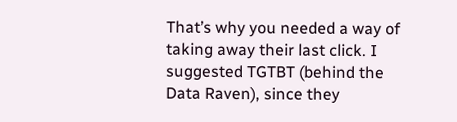That’s why you needed a way of taking away their last click. I suggested TGTBT (behind the Data Raven), since they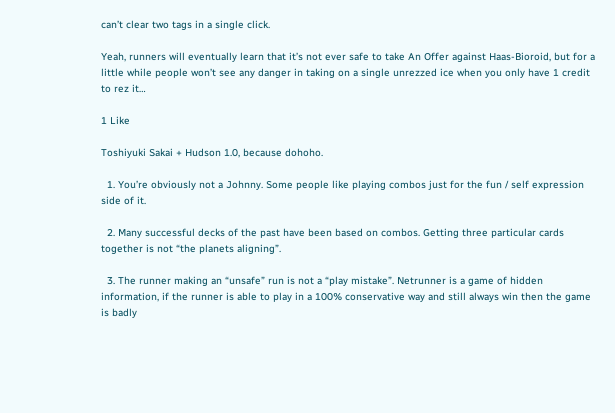can’t clear two tags in a single click.

Yeah, runners will eventually learn that it’s not ever safe to take An Offer against Haas-Bioroid, but for a little while people won’t see any danger in taking on a single unrezzed ice when you only have 1 credit to rez it…

1 Like

Toshiyuki Sakai + Hudson 1.0, because dohoho.

  1. You’re obviously not a Johnny. Some people like playing combos just for the fun / self expression side of it.

  2. Many successful decks of the past have been based on combos. Getting three particular cards together is not “the planets aligning”.

  3. The runner making an “unsafe” run is not a “play mistake”. Netrunner is a game of hidden information, if the runner is able to play in a 100% conservative way and still always win then the game is badly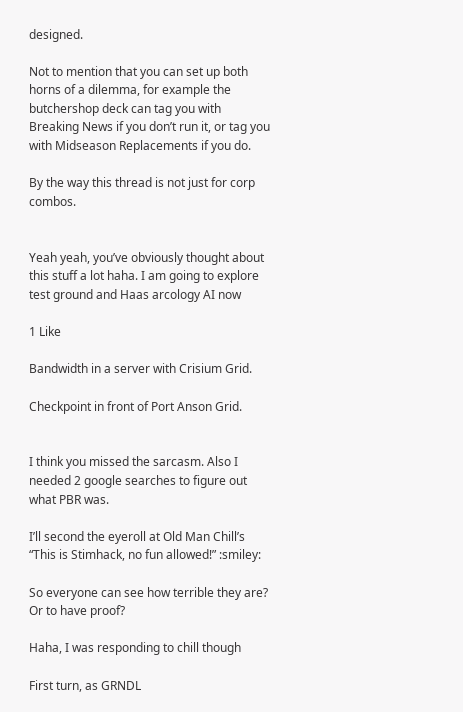designed.

Not to mention that you can set up both horns of a dilemma, for example the butchershop deck can tag you with Breaking News if you don’t run it, or tag you with Midseason Replacements if you do.

By the way this thread is not just for corp combos.


Yeah yeah, you’ve obviously thought about this stuff a lot haha. I am going to explore test ground and Haas arcology AI now

1 Like

Bandwidth in a server with Crisium Grid.

Checkpoint in front of Port Anson Grid.


I think you missed the sarcasm. Also I needed 2 google searches to figure out what PBR was.

I’ll second the eyeroll at Old Man Chill’s “This is Stimhack, no fun allowed!” :smiley:

So everyone can see how terrible they are? Or to have proof?

Haha, I was responding to chill though

First turn, as GRNDL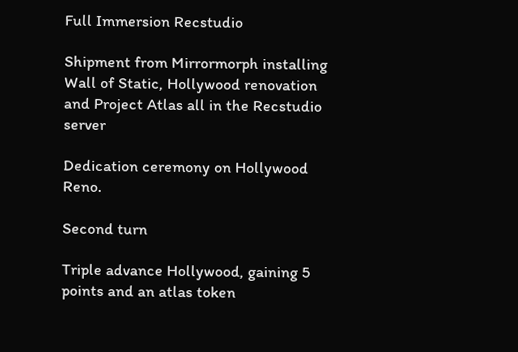Full Immersion Recstudio

Shipment from Mirrormorph installing Wall of Static, Hollywood renovation and Project Atlas all in the Recstudio server

Dedication ceremony on Hollywood Reno.

Second turn

Triple advance Hollywood, gaining 5 points and an atlas token